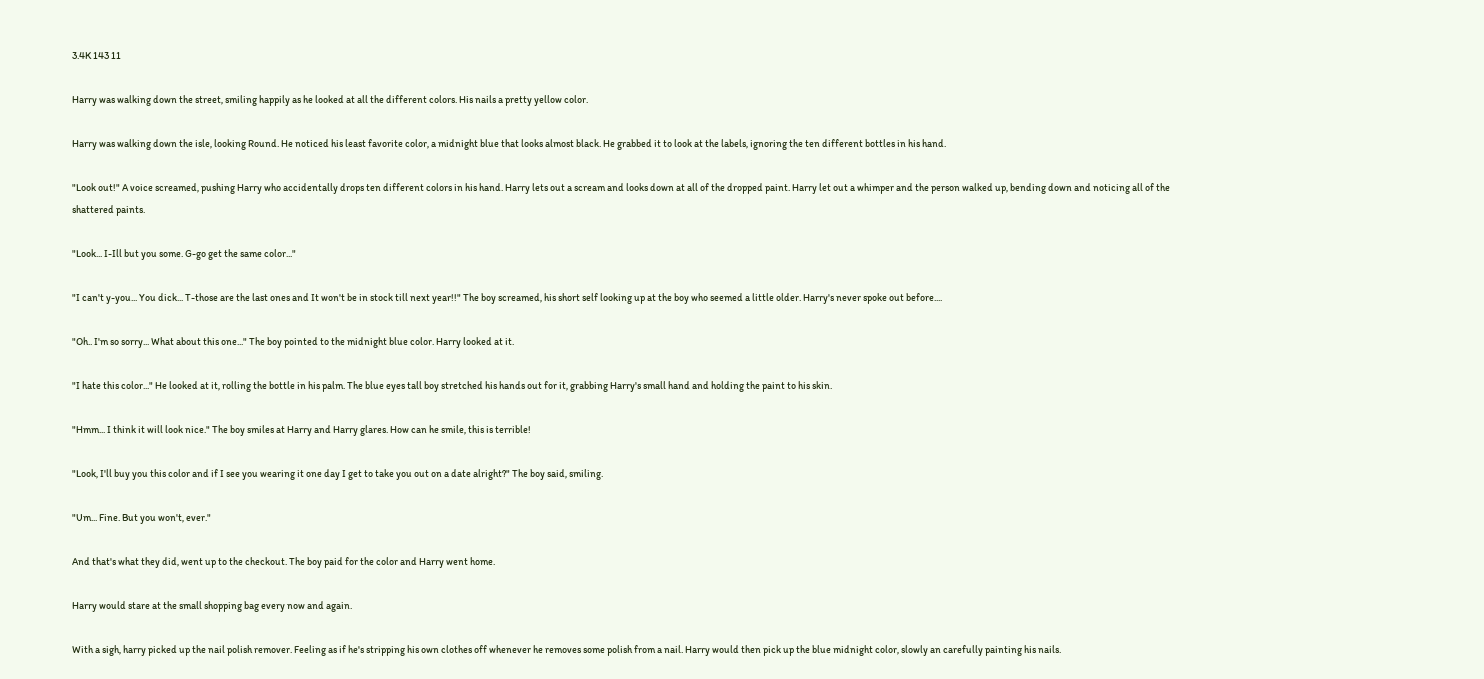3.4K 143 11

Harry was walking down the street, smiling happily as he looked at all the different colors. His nails a pretty yellow color.

Harry was walking down the isle, looking Round. He noticed his least favorite color, a midnight blue that looks almost black. He grabbed it to look at the labels, ignoring the ten different bottles in his hand.

"Look out!" A voice screamed, pushing Harry who accidentally drops ten different colors in his hand. Harry lets out a scream and looks down at all of the dropped paint. Harry let out a whimper and the person walked up, bending down and noticing all of the shattered paints.

"Look... I-Ill but you some. G-go get the same color..."

"I can't y-you... You dick... T-those are the last ones and It won't be in stock till next year!!" The boy screamed, his short self looking up at the boy who seemed a little older. Harry's never spoke out before....

"Oh.. I'm so sorry... What about this one..." The boy pointed to the midnight blue color. Harry looked at it.

"I hate this color..." He looked at it, rolling the bottle in his palm. The blue eyes tall boy stretched his hands out for it, grabbing Harry's small hand and holding the paint to his skin.

"Hmm... I think it will look nice." The boy smiles at Harry and Harry glares. How can he smile, this is terrible!

"Look, I'll buy you this color and if I see you wearing it one day I get to take you out on a date alright?" The boy said, smiling.

"Um... Fine. But you won't, ever."

And that's what they did, went up to the checkout. The boy paid for the color and Harry went home.

Harry would stare at the small shopping bag every now and again.

With a sigh, harry picked up the nail polish remover. Feeling as if he's stripping his own clothes off whenever he removes some polish from a nail. Harry would then pick up the blue midnight color, slowly an carefully painting his nails.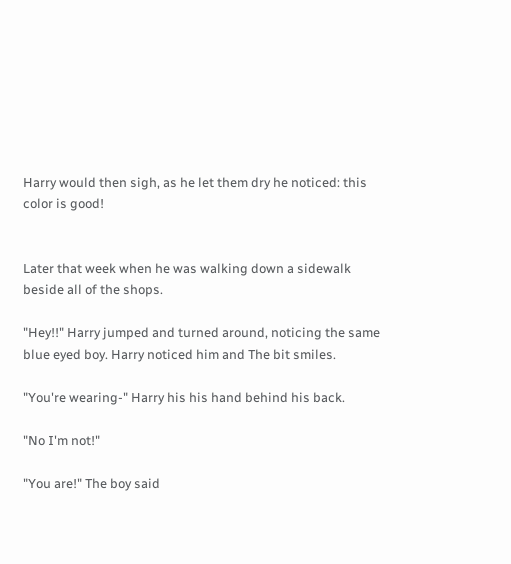Harry would then sigh, as he let them dry he noticed: this color is good!


Later that week when he was walking down a sidewalk beside all of the shops.

"Hey!!" Harry jumped and turned around, noticing the same blue eyed boy. Harry noticed him and The bit smiles.

"You're wearing-" Harry his his hand behind his back.

"No I'm not!"

"You are!" The boy said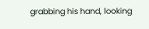grabbing his hand, looking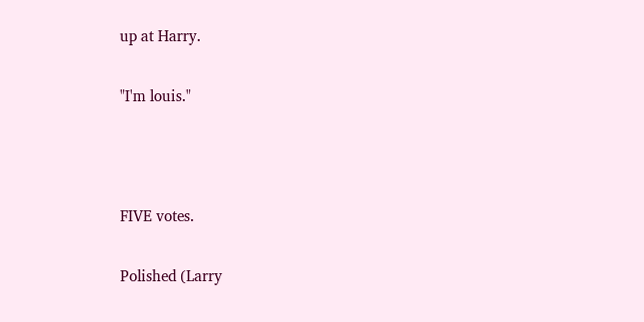up at Harry.

"I'm louis."



FIVE votes.

Polished (Larry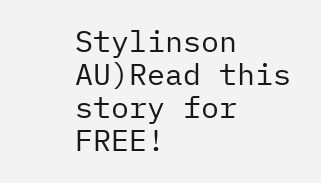Stylinson AU)Read this story for FREE!